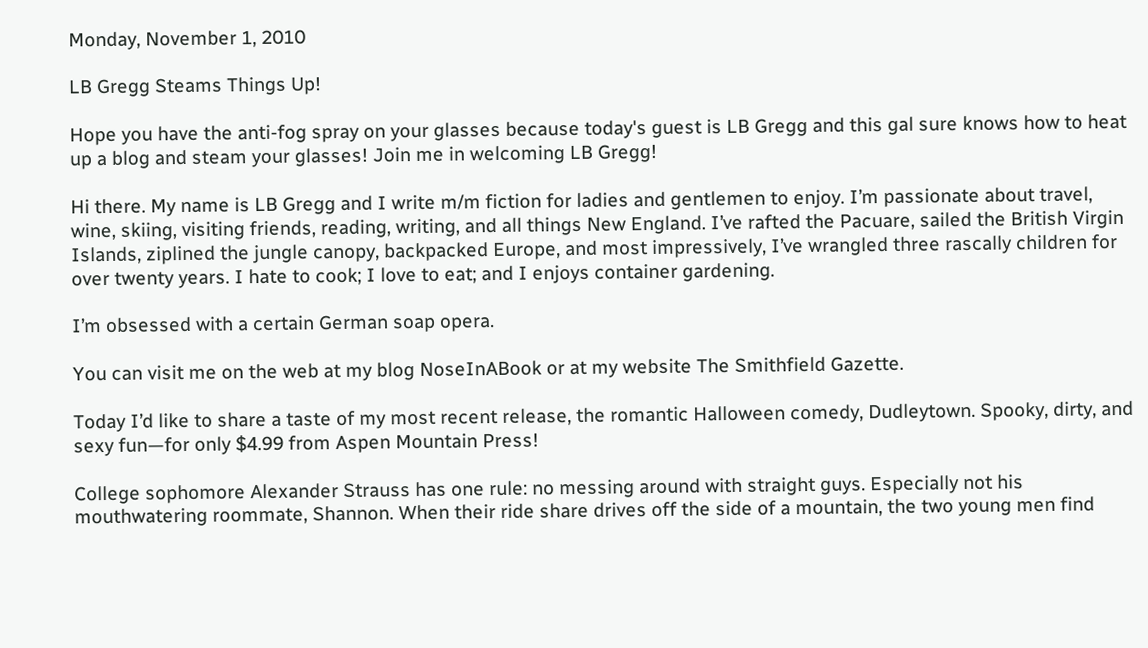Monday, November 1, 2010

LB Gregg Steams Things Up!

Hope you have the anti-fog spray on your glasses because today's guest is LB Gregg and this gal sure knows how to heat up a blog and steam your glasses! Join me in welcoming LB Gregg!

Hi there. My name is LB Gregg and I write m/m fiction for ladies and gentlemen to enjoy. I’m passionate about travel, wine, skiing, visiting friends, reading, writing, and all things New England. I’ve rafted the Pacuare, sailed the British Virgin Islands, ziplined the jungle canopy, backpacked Europe, and most impressively, I’ve wrangled three rascally children for over twenty years. I hate to cook; I love to eat; and I enjoys container gardening.

I’m obsessed with a certain German soap opera.

You can visit me on the web at my blog NoseInABook or at my website The Smithfield Gazette.

Today I’d like to share a taste of my most recent release, the romantic Halloween comedy, Dudleytown. Spooky, dirty, and sexy fun—for only $4.99 from Aspen Mountain Press!

College sophomore Alexander Strauss has one rule: no messing around with straight guys. Especially not his mouthwatering roommate, Shannon. When their ride share drives off the side of a mountain, the two young men find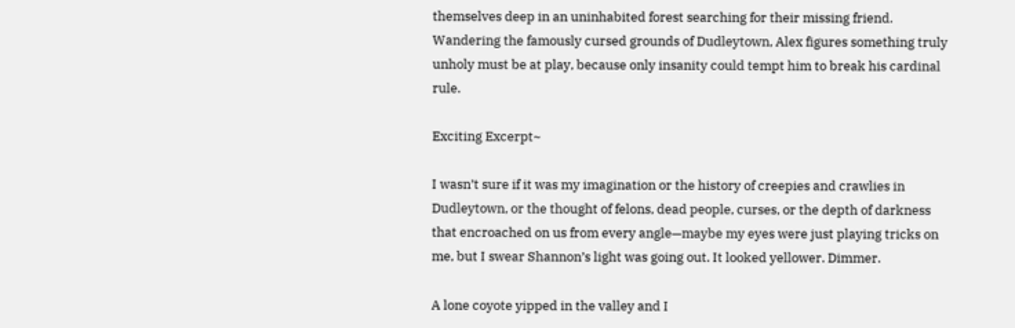themselves deep in an uninhabited forest searching for their missing friend. Wandering the famously cursed grounds of Dudleytown, Alex figures something truly unholy must be at play, because only insanity could tempt him to break his cardinal rule.

Exciting Excerpt~

I wasn’t sure if it was my imagination or the history of creepies and crawlies in Dudleytown, or the thought of felons, dead people, curses, or the depth of darkness that encroached on us from every angle—maybe my eyes were just playing tricks on me, but I swear Shannon’s light was going out. It looked yellower. Dimmer.

A lone coyote yipped in the valley and I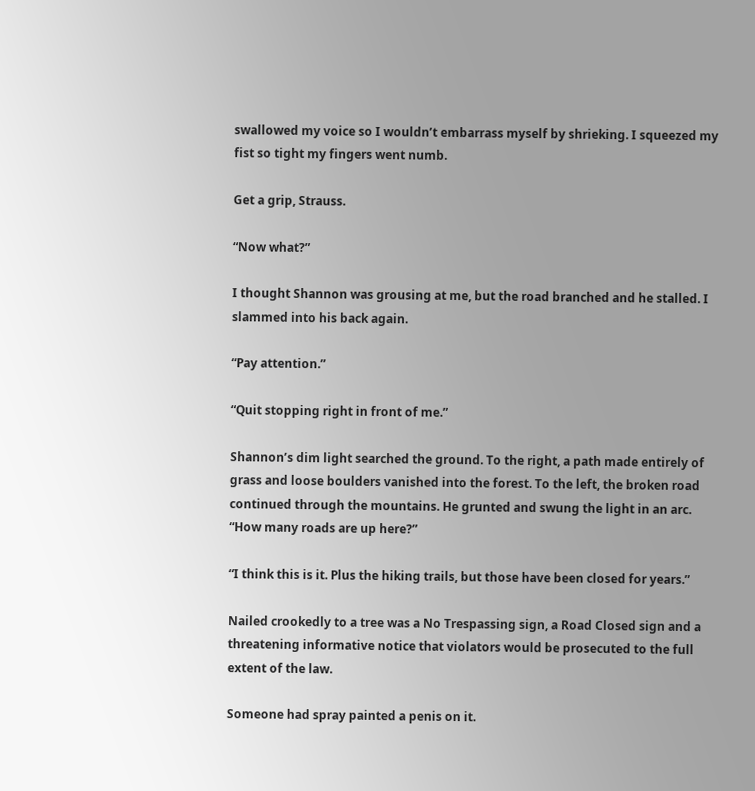swallowed my voice so I wouldn’t embarrass myself by shrieking. I squeezed my fist so tight my fingers went numb.

Get a grip, Strauss.

“Now what?”

I thought Shannon was grousing at me, but the road branched and he stalled. I slammed into his back again.

“Pay attention.”

“Quit stopping right in front of me.”

Shannon’s dim light searched the ground. To the right, a path made entirely of grass and loose boulders vanished into the forest. To the left, the broken road continued through the mountains. He grunted and swung the light in an arc. “How many roads are up here?”

“I think this is it. Plus the hiking trails, but those have been closed for years.”

Nailed crookedly to a tree was a No Trespassing sign, a Road Closed sign and a threatening informative notice that violators would be prosecuted to the full extent of the law.

Someone had spray painted a penis on it.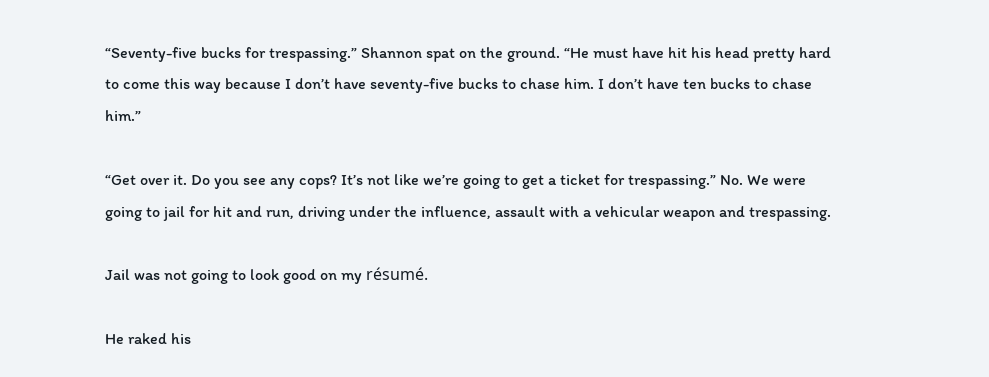“Seventy-five bucks for trespassing.” Shannon spat on the ground. “He must have hit his head pretty hard to come this way because I don’t have seventy-five bucks to chase him. I don’t have ten bucks to chase him.”

“Get over it. Do you see any cops? It’s not like we’re going to get a ticket for trespassing.” No. We were going to jail for hit and run, driving under the influence, assault with a vehicular weapon and trespassing.

Jail was not going to look good on my résumé.

He raked his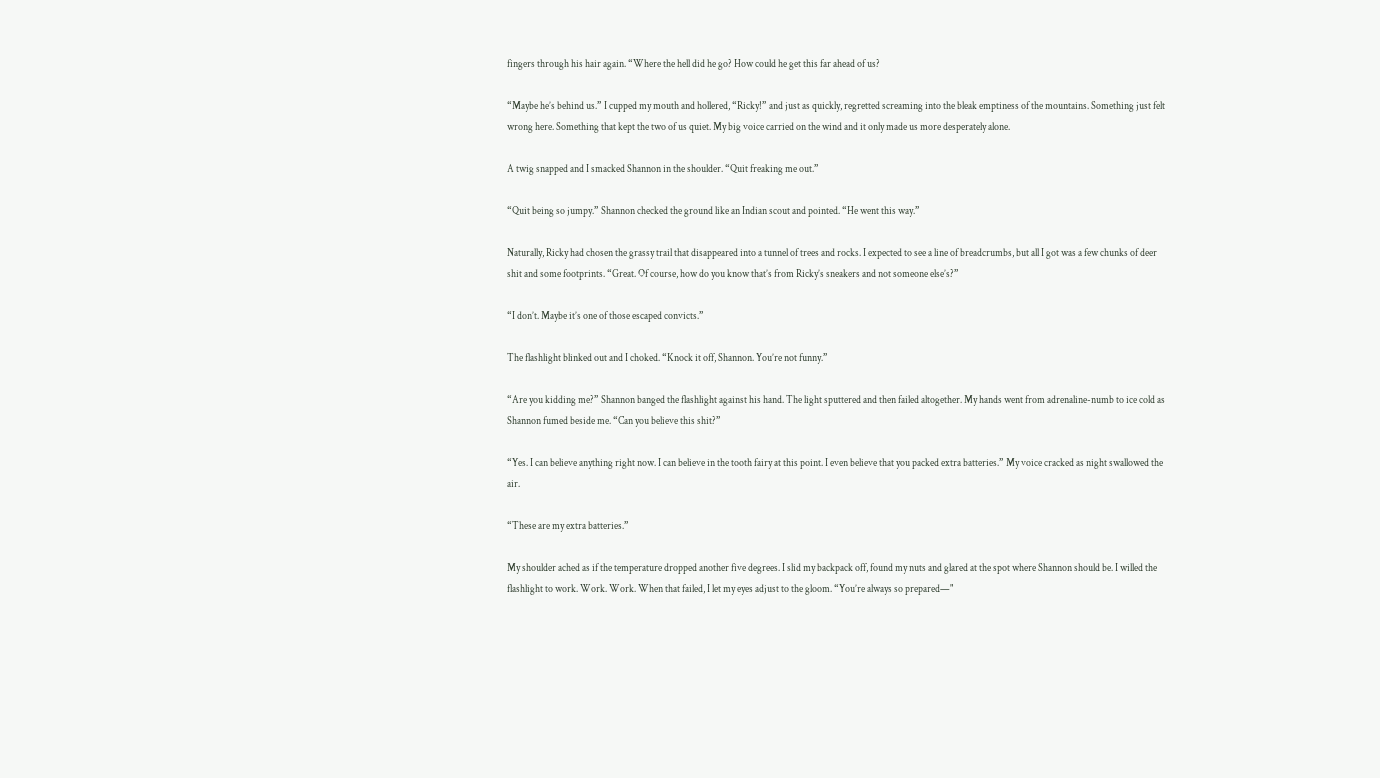fingers through his hair again. “Where the hell did he go? How could he get this far ahead of us?

“Maybe he’s behind us.” I cupped my mouth and hollered, “Ricky!” and just as quickly, regretted screaming into the bleak emptiness of the mountains. Something just felt wrong here. Something that kept the two of us quiet. My big voice carried on the wind and it only made us more desperately alone.

A twig snapped and I smacked Shannon in the shoulder. “Quit freaking me out.”

“Quit being so jumpy.” Shannon checked the ground like an Indian scout and pointed. “He went this way.”

Naturally, Ricky had chosen the grassy trail that disappeared into a tunnel of trees and rocks. I expected to see a line of breadcrumbs, but all I got was a few chunks of deer shit and some footprints. “Great. Of course, how do you know that’s from Ricky’s sneakers and not someone else’s?”

“I don’t. Maybe it’s one of those escaped convicts.”

The flashlight blinked out and I choked. “Knock it off, Shannon. You’re not funny.”

“Are you kidding me?” Shannon banged the flashlight against his hand. The light sputtered and then failed altogether. My hands went from adrenaline-numb to ice cold as Shannon fumed beside me. “Can you believe this shit?”

“Yes. I can believe anything right now. I can believe in the tooth fairy at this point. I even believe that you packed extra batteries.” My voice cracked as night swallowed the air.

“These are my extra batteries.”

My shoulder ached as if the temperature dropped another five degrees. I slid my backpack off, found my nuts and glared at the spot where Shannon should be. I willed the flashlight to work. Work. Work. When that failed, I let my eyes adjust to the gloom. “You’re always so prepared—"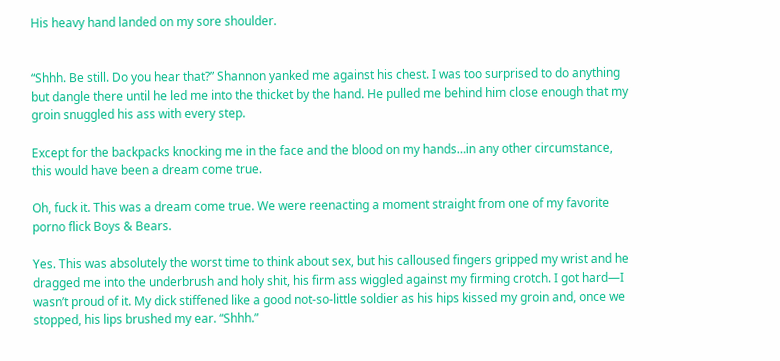His heavy hand landed on my sore shoulder.


“Shhh. Be still. Do you hear that?” Shannon yanked me against his chest. I was too surprised to do anything but dangle there until he led me into the thicket by the hand. He pulled me behind him close enough that my groin snuggled his ass with every step.

Except for the backpacks knocking me in the face and the blood on my hands…in any other circumstance, this would have been a dream come true.

Oh, fuck it. This was a dream come true. We were reenacting a moment straight from one of my favorite porno flick Boys & Bears.

Yes. This was absolutely the worst time to think about sex, but his calloused fingers gripped my wrist and he dragged me into the underbrush and holy shit, his firm ass wiggled against my firming crotch. I got hard—I wasn’t proud of it. My dick stiffened like a good not-so-little soldier as his hips kissed my groin and, once we stopped, his lips brushed my ear. “Shhh.”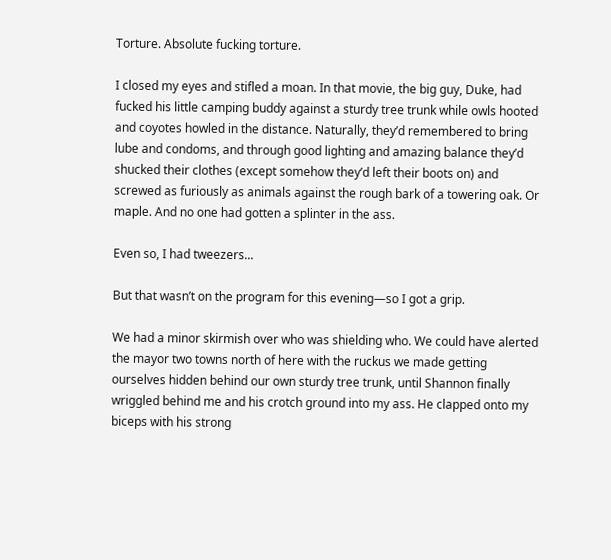Torture. Absolute fucking torture.

I closed my eyes and stifled a moan. In that movie, the big guy, Duke, had fucked his little camping buddy against a sturdy tree trunk while owls hooted and coyotes howled in the distance. Naturally, they’d remembered to bring lube and condoms, and through good lighting and amazing balance they’d shucked their clothes (except somehow they’d left their boots on) and screwed as furiously as animals against the rough bark of a towering oak. Or maple. And no one had gotten a splinter in the ass.

Even so, I had tweezers...

But that wasn’t on the program for this evening—so I got a grip.

We had a minor skirmish over who was shielding who. We could have alerted the mayor two towns north of here with the ruckus we made getting ourselves hidden behind our own sturdy tree trunk, until Shannon finally wriggled behind me and his crotch ground into my ass. He clapped onto my biceps with his strong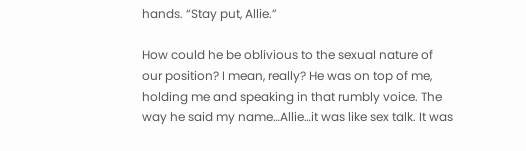hands. “Stay put, Allie.”

How could he be oblivious to the sexual nature of our position? I mean, really? He was on top of me, holding me and speaking in that rumbly voice. The way he said my name…Allie…it was like sex talk. It was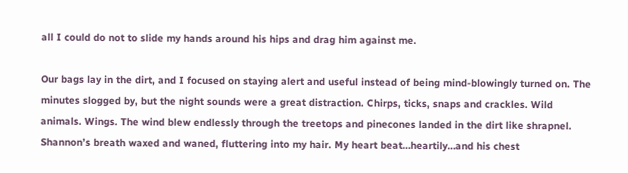all I could do not to slide my hands around his hips and drag him against me.

Our bags lay in the dirt, and I focused on staying alert and useful instead of being mind-blowingly turned on. The minutes slogged by, but the night sounds were a great distraction. Chirps, ticks, snaps and crackles. Wild animals. Wings. The wind blew endlessly through the treetops and pinecones landed in the dirt like shrapnel. Shannon’s breath waxed and waned, fluttering into my hair. My heart beat…heartily…and his chest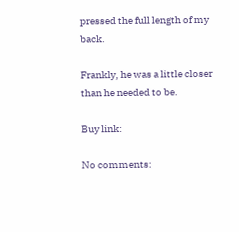pressed the full length of my back.

Frankly, he was a little closer than he needed to be.

Buy link:

No comments: